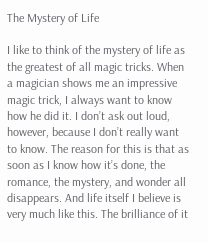The Mystery of Life

I like to think of the mystery of life as the greatest of all magic tricks. When a magician shows me an impressive magic trick, I always want to know how he did it. I don’t ask out loud, however, because I don’t really want to know. The reason for this is that as soon as I know how it’s done, the romance, the mystery, and wonder all disappears. And life itself I believe is very much like this. The brilliance of it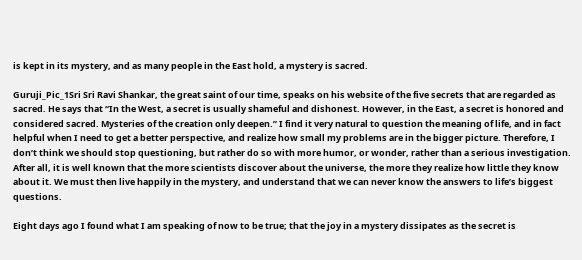is kept in its mystery, and as many people in the East hold, a mystery is sacred.

Guruji_Pic_1Sri Sri Ravi Shankar, the great saint of our time, speaks on his website of the five secrets that are regarded as sacred. He says that “In the West, a secret is usually shameful and dishonest. However, in the East, a secret is honored and considered sacred. Mysteries of the creation only deepen.” I find it very natural to question the meaning of life, and in fact helpful when I need to get a better perspective, and realize how small my problems are in the bigger picture. Therefore, I don’t think we should stop questioning, but rather do so with more humor, or wonder, rather than a serious investigation. After all, it is well known that the more scientists discover about the universe, the more they realize how little they know about it. We must then live happily in the mystery, and understand that we can never know the answers to life’s biggest questions.

Eight days ago I found what I am speaking of now to be true; that the joy in a mystery dissipates as the secret is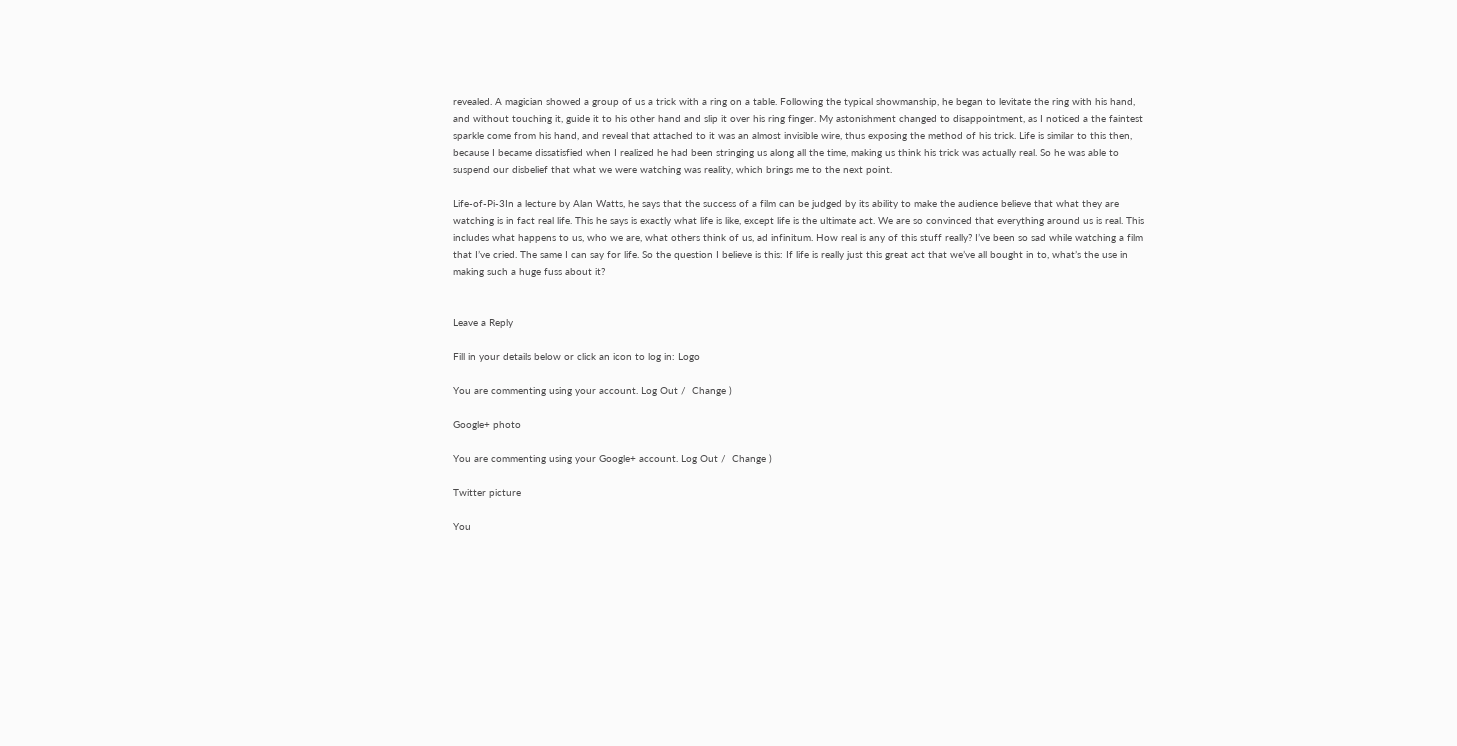revealed. A magician showed a group of us a trick with a ring on a table. Following the typical showmanship, he began to levitate the ring with his hand, and without touching it, guide it to his other hand and slip it over his ring finger. My astonishment changed to disappointment, as I noticed a the faintest sparkle come from his hand, and reveal that attached to it was an almost invisible wire, thus exposing the method of his trick. Life is similar to this then, because I became dissatisfied when I realized he had been stringing us along all the time, making us think his trick was actually real. So he was able to suspend our disbelief that what we were watching was reality, which brings me to the next point.

Life-of-Pi-3In a lecture by Alan Watts, he says that the success of a film can be judged by its ability to make the audience believe that what they are watching is in fact real life. This he says is exactly what life is like, except life is the ultimate act. We are so convinced that everything around us is real. This includes what happens to us, who we are, what others think of us, ad infinitum. How real is any of this stuff really? I’ve been so sad while watching a film that I’ve cried. The same I can say for life. So the question I believe is this: If life is really just this great act that we’ve all bought in to, what’s the use in making such a huge fuss about it?


Leave a Reply

Fill in your details below or click an icon to log in: Logo

You are commenting using your account. Log Out /  Change )

Google+ photo

You are commenting using your Google+ account. Log Out /  Change )

Twitter picture

You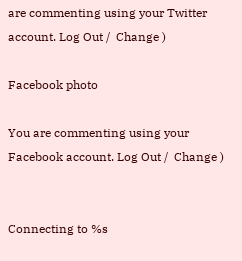are commenting using your Twitter account. Log Out /  Change )

Facebook photo

You are commenting using your Facebook account. Log Out /  Change )


Connecting to %s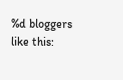%d bloggers like this: